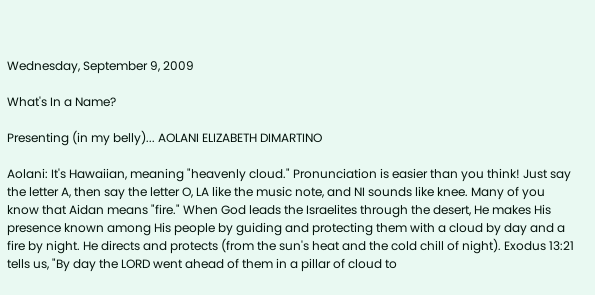Wednesday, September 9, 2009

What's In a Name?

Presenting (in my belly)... AOLANI ELIZABETH DIMARTINO

Aolani: It's Hawaiian, meaning "heavenly cloud." Pronunciation is easier than you think! Just say the letter A, then say the letter O, LA like the music note, and NI sounds like knee. Many of you know that Aidan means "fire." When God leads the Israelites through the desert, He makes His presence known among His people by guiding and protecting them with a cloud by day and a fire by night. He directs and protects (from the sun's heat and the cold chill of night). Exodus 13:21 tells us, "By day the LORD went ahead of them in a pillar of cloud to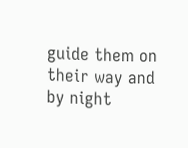guide them on their way and by night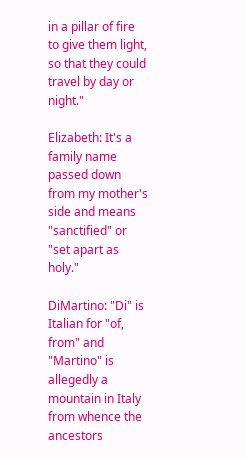in a pillar of fire to give them light, so that they could travel by day or night."

Elizabeth: It's a family name passed down from my mother's side and means "sanctified" or "set apart as holy."

DiMartino: "Di" is Italian for "of, from" and "Martino" is allegedly a mountain in Italy from whence the ancestors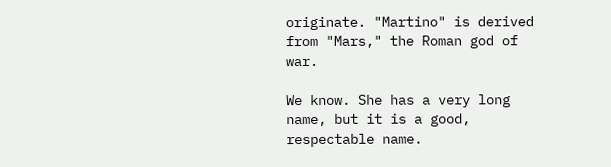originate. "Martino" is derived from "Mars," the Roman god of war.

We know. She has a very long name, but it is a good, respectable name.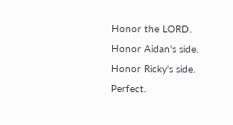Honor the LORD. Honor Aidan's side. Honor Ricky's side. Perfect.